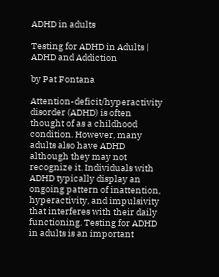ADHD in adults

Testing for ADHD in Adults | ADHD and Addiction

by Pat Fontana

Attention-deficit/hyperactivity disorder (ADHD) is often thought of as a childhood condition. However, many adults also have ADHD although they may not recognize it. Individuals with ADHD typically display an ongoing pattern of inattention, hyperactivity, and impulsivity that interferes with their daily functioning. Testing for ADHD in adults is an important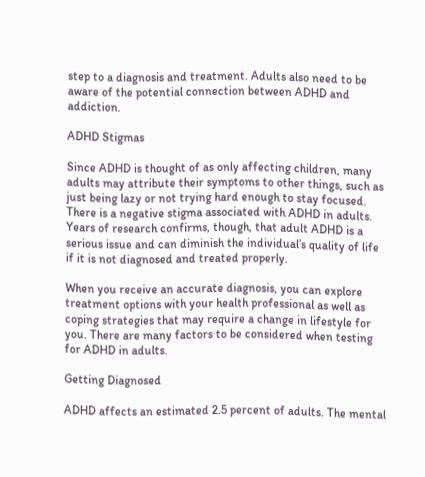step to a diagnosis and treatment. Adults also need to be aware of the potential connection between ADHD and addiction.

ADHD Stigmas

Since ADHD is thought of as only affecting children, many adults may attribute their symptoms to other things, such as just being lazy or not trying hard enough to stay focused. There is a negative stigma associated with ADHD in adults. Years of research confirms, though, that adult ADHD is a serious issue and can diminish the individual’s quality of life if it is not diagnosed and treated properly.

When you receive an accurate diagnosis, you can explore treatment options with your health professional as well as coping strategies that may require a change in lifestyle for you. There are many factors to be considered when testing for ADHD in adults.

Getting Diagnosed

ADHD affects an estimated 2.5 percent of adults. The mental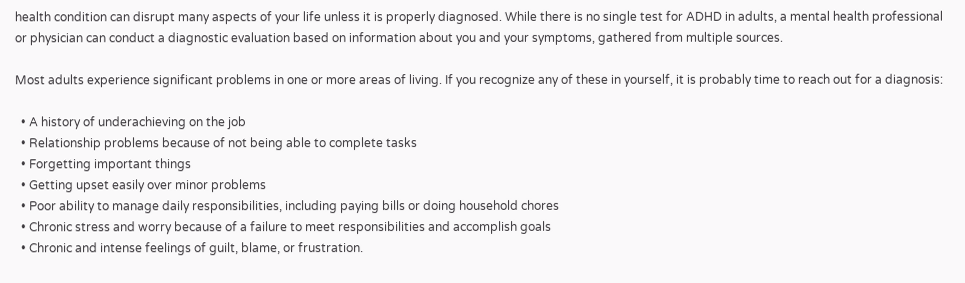health condition can disrupt many aspects of your life unless it is properly diagnosed. While there is no single test for ADHD in adults, a mental health professional or physician can conduct a diagnostic evaluation based on information about you and your symptoms, gathered from multiple sources.

Most adults experience significant problems in one or more areas of living. If you recognize any of these in yourself, it is probably time to reach out for a diagnosis:

  • A history of underachieving on the job
  • Relationship problems because of not being able to complete tasks
  • Forgetting important things
  • Getting upset easily over minor problems
  • Poor ability to manage daily responsibilities, including paying bills or doing household chores
  • Chronic stress and worry because of a failure to meet responsibilities and accomplish goals
  • Chronic and intense feelings of guilt, blame, or frustration.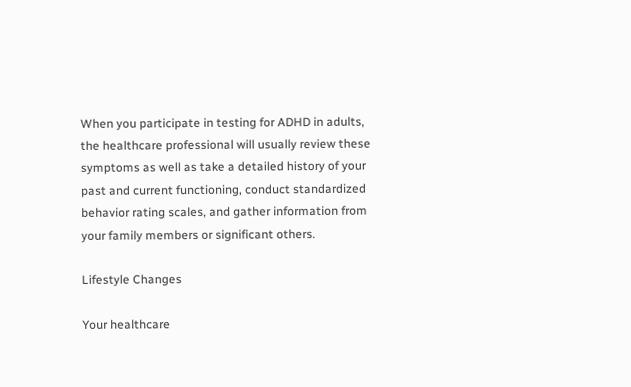When you participate in testing for ADHD in adults, the healthcare professional will usually review these symptoms as well as take a detailed history of your past and current functioning, conduct standardized behavior rating scales, and gather information from your family members or significant others.

Lifestyle Changes

Your healthcare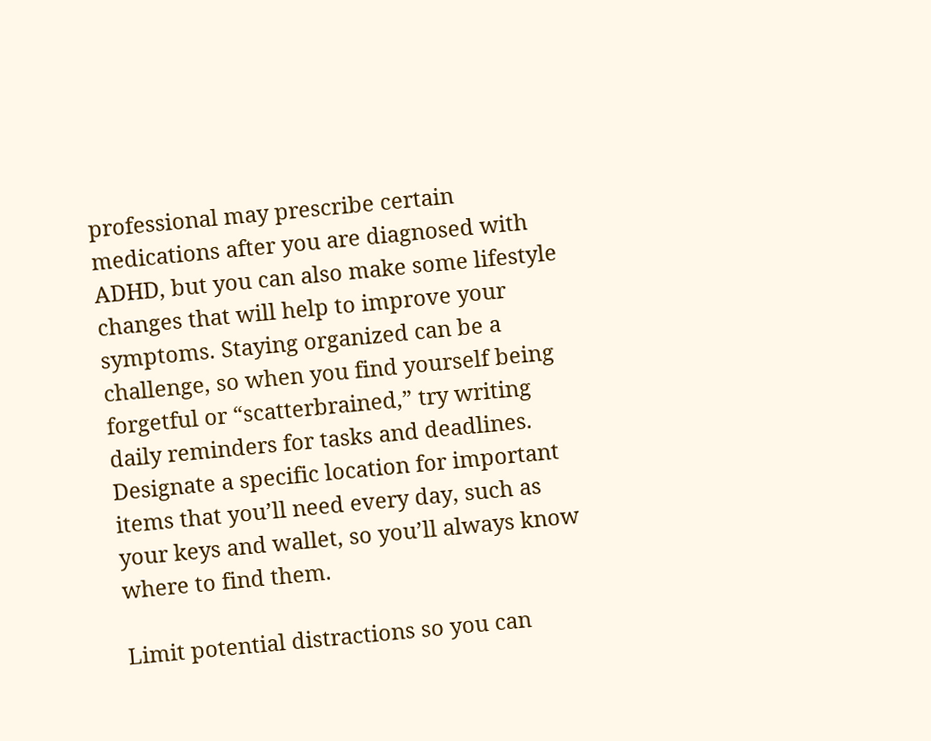professional may prescribe certain medications after you are diagnosed with ADHD, but you can also make some lifestyle changes that will help to improve your symptoms. Staying organized can be a challenge, so when you find yourself being forgetful or “scatterbrained,” try writing daily reminders for tasks and deadlines. Designate a specific location for important items that you’ll need every day, such as your keys and wallet, so you’ll always know where to find them.

Limit potential distractions so you can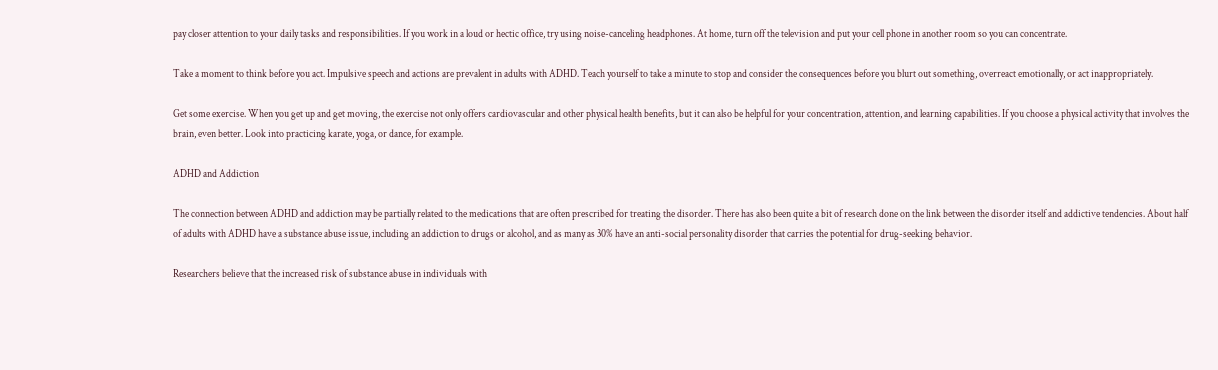pay closer attention to your daily tasks and responsibilities. If you work in a loud or hectic office, try using noise-canceling headphones. At home, turn off the television and put your cell phone in another room so you can concentrate.

Take a moment to think before you act. Impulsive speech and actions are prevalent in adults with ADHD. Teach yourself to take a minute to stop and consider the consequences before you blurt out something, overreact emotionally, or act inappropriately.

Get some exercise. When you get up and get moving, the exercise not only offers cardiovascular and other physical health benefits, but it can also be helpful for your concentration, attention, and learning capabilities. If you choose a physical activity that involves the brain, even better. Look into practicing karate, yoga, or dance, for example.

ADHD and Addiction

The connection between ADHD and addiction may be partially related to the medications that are often prescribed for treating the disorder. There has also been quite a bit of research done on the link between the disorder itself and addictive tendencies. About half of adults with ADHD have a substance abuse issue, including an addiction to drugs or alcohol, and as many as 30% have an anti-social personality disorder that carries the potential for drug-seeking behavior.

Researchers believe that the increased risk of substance abuse in individuals with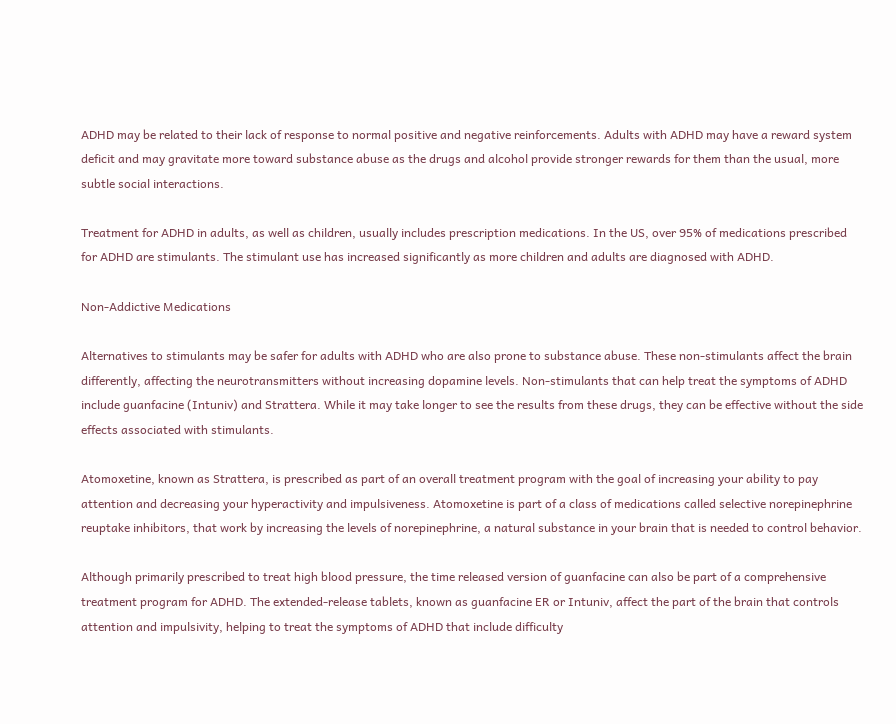ADHD may be related to their lack of response to normal positive and negative reinforcements. Adults with ADHD may have a reward system deficit and may gravitate more toward substance abuse as the drugs and alcohol provide stronger rewards for them than the usual, more subtle social interactions.

Treatment for ADHD in adults, as well as children, usually includes prescription medications. In the US, over 95% of medications prescribed for ADHD are stimulants. The stimulant use has increased significantly as more children and adults are diagnosed with ADHD.

Non-Addictive Medications

Alternatives to stimulants may be safer for adults with ADHD who are also prone to substance abuse. These non-stimulants affect the brain differently, affecting the neurotransmitters without increasing dopamine levels. Non-stimulants that can help treat the symptoms of ADHD include guanfacine (Intuniv) and Strattera. While it may take longer to see the results from these drugs, they can be effective without the side effects associated with stimulants.

Atomoxetine, known as Strattera, is prescribed as part of an overall treatment program with the goal of increasing your ability to pay attention and decreasing your hyperactivity and impulsiveness. Atomoxetine is part of a class of medications called selective norepinephrine reuptake inhibitors, that work by increasing the levels of norepinephrine, a natural substance in your brain that is needed to control behavior.

Although primarily prescribed to treat high blood pressure, the time released version of guanfacine can also be part of a comprehensive treatment program for ADHD. The extended-release tablets, known as guanfacine ER or Intuniv, affect the part of the brain that controls attention and impulsivity, helping to treat the symptoms of ADHD that include difficulty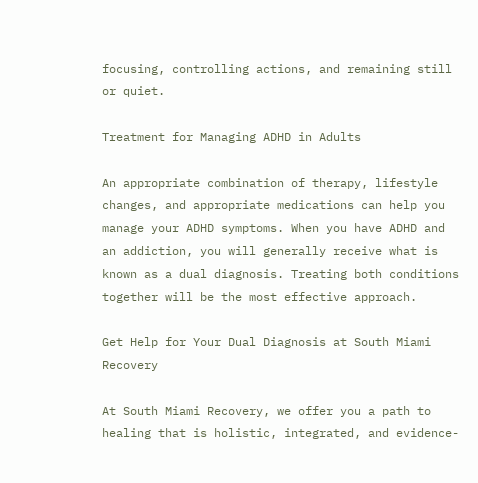focusing, controlling actions, and remaining still or quiet.

Treatment for Managing ADHD in Adults

An appropriate combination of therapy, lifestyle changes, and appropriate medications can help you manage your ADHD symptoms. When you have ADHD and an addiction, you will generally receive what is known as a dual diagnosis. Treating both conditions together will be the most effective approach.

Get Help for Your Dual Diagnosis at South Miami Recovery

At South Miami Recovery, we offer you a path to healing that is holistic, integrated, and evidence-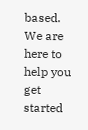based. We are here to help you get started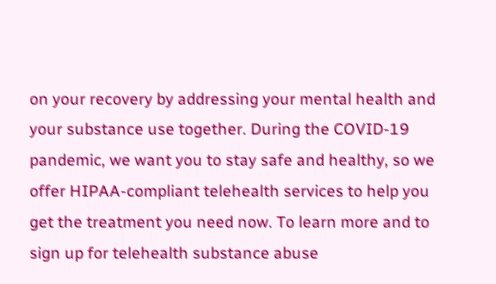on your recovery by addressing your mental health and your substance use together. During the COVID-19 pandemic, we want you to stay safe and healthy, so we offer HIPAA-compliant telehealth services to help you get the treatment you need now. To learn more and to sign up for telehealth substance abuse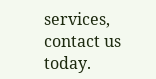services, contact us today.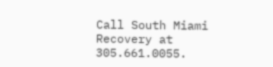Call South Miami Recovery at 305.661.0055.